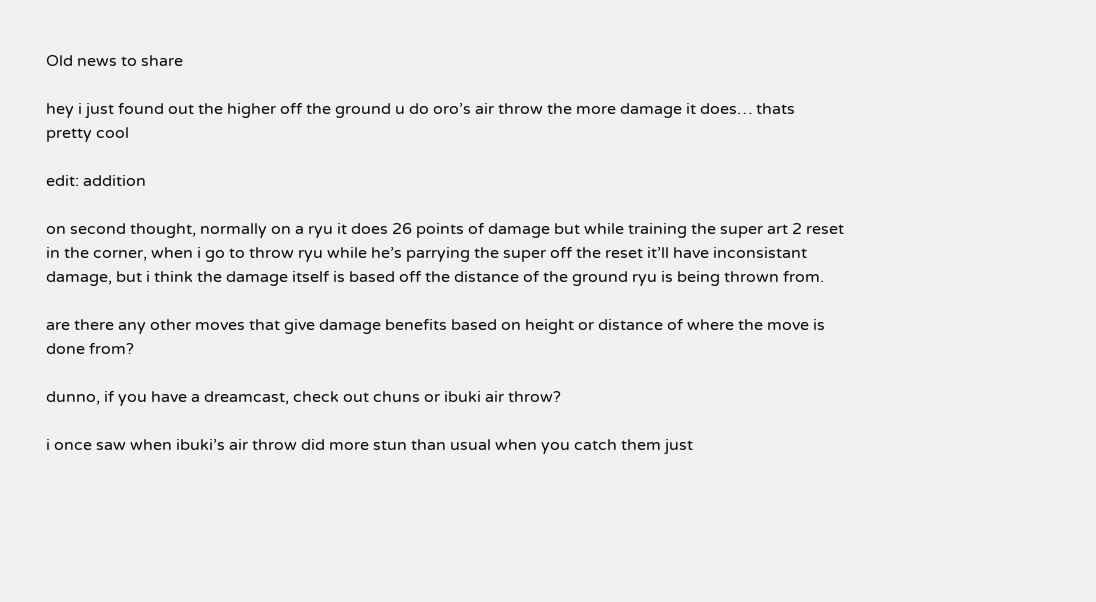Old news to share

hey i just found out the higher off the ground u do oro’s air throw the more damage it does… thats pretty cool

edit: addition

on second thought, normally on a ryu it does 26 points of damage but while training the super art 2 reset in the corner, when i go to throw ryu while he’s parrying the super off the reset it’ll have inconsistant damage, but i think the damage itself is based off the distance of the ground ryu is being thrown from.

are there any other moves that give damage benefits based on height or distance of where the move is done from?

dunno, if you have a dreamcast, check out chuns or ibuki air throw?

i once saw when ibuki’s air throw did more stun than usual when you catch them just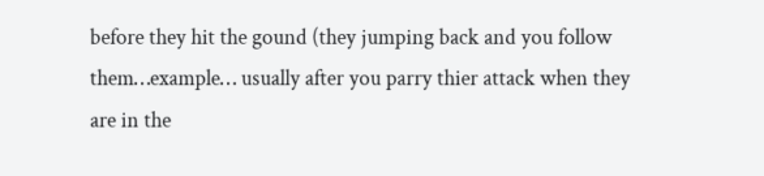before they hit the gound (they jumping back and you follow them…example… usually after you parry thier attack when they are in the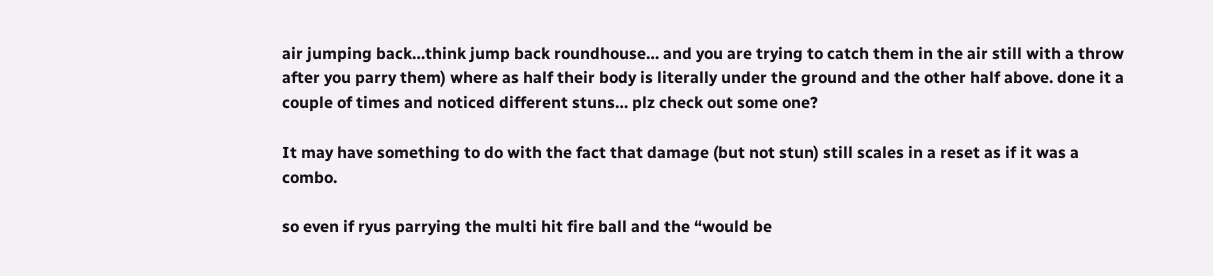air jumping back…think jump back roundhouse… and you are trying to catch them in the air still with a throw after you parry them) where as half their body is literally under the ground and the other half above. done it a couple of times and noticed different stuns… plz check out some one?

It may have something to do with the fact that damage (but not stun) still scales in a reset as if it was a combo.

so even if ryus parrying the multi hit fire ball and the “would be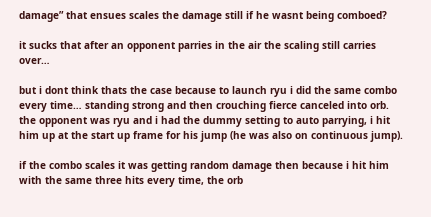damage” that ensues scales the damage still if he wasnt being comboed?

it sucks that after an opponent parries in the air the scaling still carries over…

but i dont think thats the case because to launch ryu i did the same combo every time… standing strong and then crouching fierce canceled into orb. the opponent was ryu and i had the dummy setting to auto parrying, i hit him up at the start up frame for his jump (he was also on continuous jump).

if the combo scales it was getting random damage then because i hit him with the same three hits every time, the orb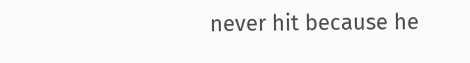never hit because he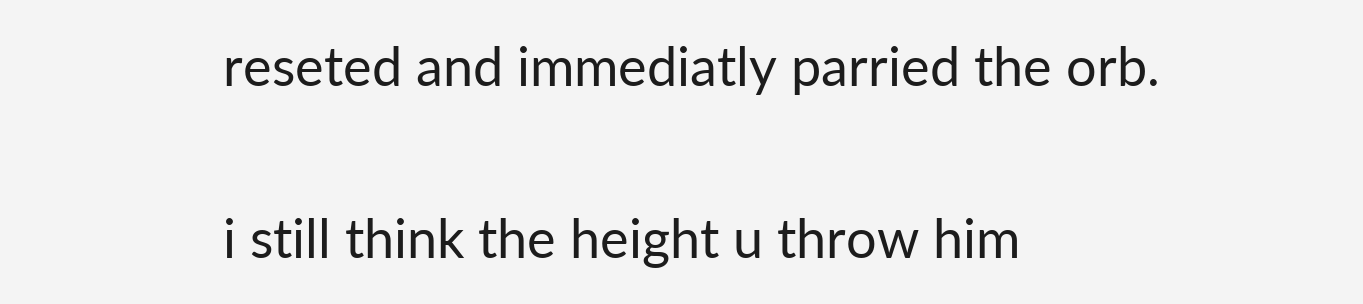reseted and immediatly parried the orb.

i still think the height u throw him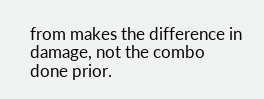from makes the difference in damage, not the combo done prior.